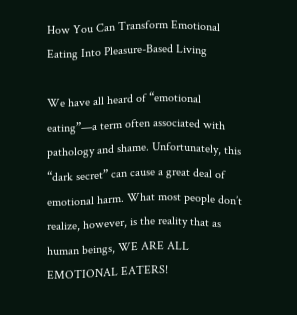How You Can Transform Emotional Eating Into Pleasure-Based Living

We have all heard of “emotional eating”—a term often associated with pathology and shame. Unfortunately, this “dark secret” can cause a great deal of emotional harm. What most people don’t realize, however, is the reality that as human beings, WE ARE ALL EMOTIONAL EATERS!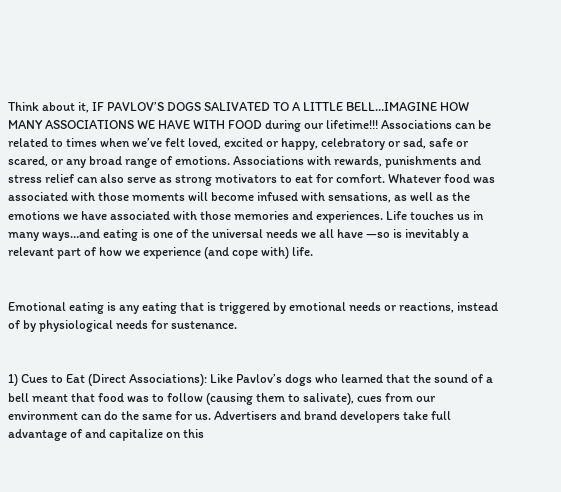Think about it, IF PAVLOV’S DOGS SALIVATED TO A LITTLE BELL…IMAGINE HOW MANY ASSOCIATIONS WE HAVE WITH FOOD during our lifetime!!! Associations can be related to times when we’ve felt loved, excited or happy, celebratory or sad, safe or scared, or any broad range of emotions. Associations with rewards, punishments and stress relief can also serve as strong motivators to eat for comfort. Whatever food was associated with those moments will become infused with sensations, as well as the emotions we have associated with those memories and experiences. Life touches us in many ways…and eating is one of the universal needs we all have —so is inevitably a relevant part of how we experience (and cope with) life.


Emotional eating is any eating that is triggered by emotional needs or reactions, instead of by physiological needs for sustenance.


1) Cues to Eat (Direct Associations): Like Pavlov’s dogs who learned that the sound of a bell meant that food was to follow (causing them to salivate), cues from our environment can do the same for us. Advertisers and brand developers take full advantage of and capitalize on this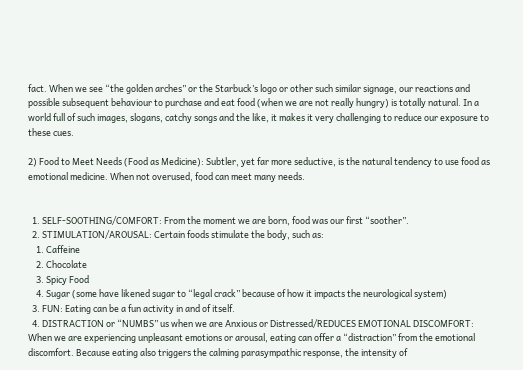fact. When we see “the golden arches” or the Starbuck’s logo or other such similar signage, our reactions and possible subsequent behaviour to purchase and eat food (when we are not really hungry) is totally natural. In a world full of such images, slogans, catchy songs and the like, it makes it very challenging to reduce our exposure to these cues.

2) Food to Meet Needs (Food as Medicine): Subtler, yet far more seductive, is the natural tendency to use food as emotional medicine. When not overused, food can meet many needs.


  1. SELF-SOOTHING/COMFORT: From the moment we are born, food was our first “soother”.
  2. STIMULATION/AROUSAL: Certain foods stimulate the body, such as:
    1. Caffeine
    2. Chocolate
    3. Spicy Food
    4. Sugar (some have likened sugar to “legal crack” because of how it impacts the neurological system)
  3. FUN: Eating can be a fun activity in and of itself.
  4. DISTRACTION or “NUMBS” us when we are Anxious or Distressed/REDUCES EMOTIONAL DISCOMFORT: When we are experiencing unpleasant emotions or arousal, eating can offer a “distraction” from the emotional discomfort. Because eating also triggers the calming parasympathic response, the intensity of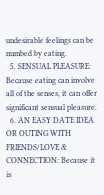undesirable feelings can be numbed by eating.
  5. SENSUAL PLEASURE: Because eating can involve all of the senses, it can offer significant sensual pleasure.
  6. AN EASY DATE IDEA OR OUTING WITH FRIENDS/LOVE & CONNECTION: Because it is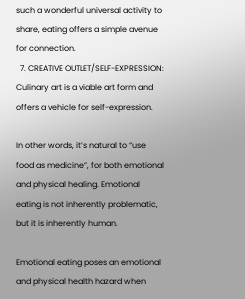such a wonderful universal activity to share, eating offers a simple avenue for connection.
  7. CREATIVE OUTLET/SELF-EXPRESSION: Culinary art is a viable art form and offers a vehicle for self-expression.

In other words, it’s natural to “use food as medicine”, for both emotional and physical healing. Emotional eating is not inherently problematic, but it is inherently human.

Emotional eating poses an emotional and physical health hazard when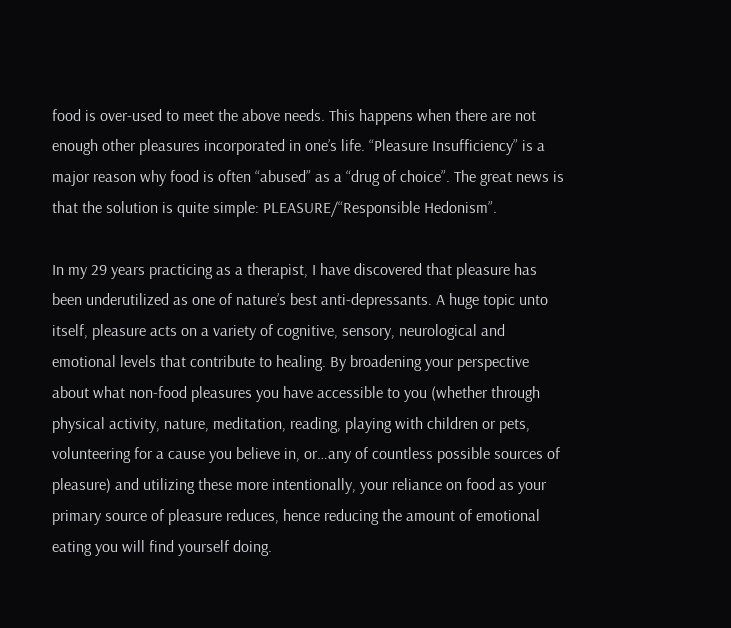food is over-used to meet the above needs. This happens when there are not enough other pleasures incorporated in one’s life. “Pleasure Insufficiency” is a major reason why food is often “abused” as a “drug of choice”. The great news is that the solution is quite simple: PLEASURE/“Responsible Hedonism”.

In my 29 years practicing as a therapist, I have discovered that pleasure has been underutilized as one of nature’s best anti-depressants. A huge topic unto itself, pleasure acts on a variety of cognitive, sensory, neurological and emotional levels that contribute to healing. By broadening your perspective about what non-food pleasures you have accessible to you (whether through physical activity, nature, meditation, reading, playing with children or pets, volunteering for a cause you believe in, or…any of countless possible sources of pleasure) and utilizing these more intentionally, your reliance on food as your primary source of pleasure reduces, hence reducing the amount of emotional eating you will find yourself doing.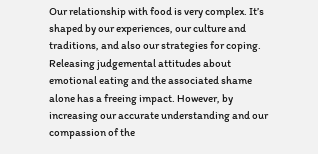Our relationship with food is very complex. It’s shaped by our experiences, our culture and traditions, and also our strategies for coping. Releasing judgemental attitudes about emotional eating and the associated shame alone has a freeing impact. However, by increasing our accurate understanding and our compassion of the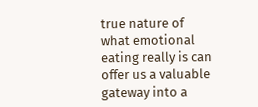true nature of what emotional eating really is can offer us a valuable gateway into a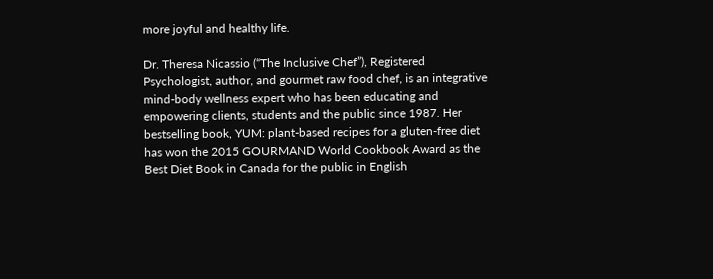more joyful and healthy life.

Dr. Theresa Nicassio (“The Inclusive Chef”), Registered Psychologist, author, and gourmet raw food chef, is an integrative mind-body wellness expert who has been educating and empowering clients, students and the public since 1987. Her bestselling book, YUM: plant-based recipes for a gluten-free diet has won the 2015 GOURMAND World Cookbook Award as the Best Diet Book in Canada for the public in English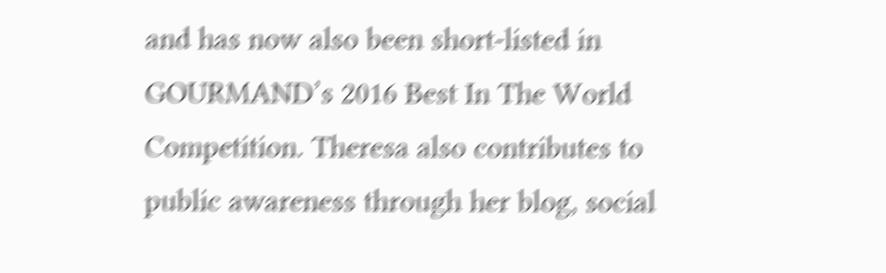and has now also been short-listed in GOURMAND’s 2016 Best In The World Competition. Theresa also contributes to public awareness through her blog, social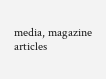media, magazine articles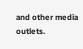and other media outlets.